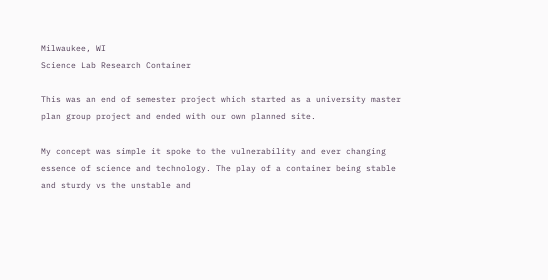Milwaukee, WI
Science Lab Research Container

This was an end of semester project which started as a university master plan group project and ended with our own planned site.

My concept was simple it spoke to the vulnerability and ever changing essence of science and technology. The play of a container being stable and sturdy vs the unstable and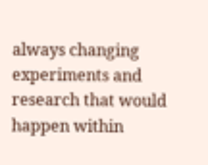always changing experiments and research that would happen within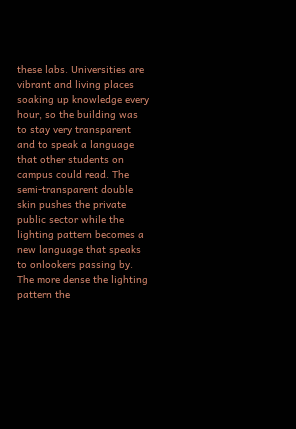these labs. Universities are vibrant and living places soaking up knowledge every hour, so the building was to stay very transparent and to speak a language that other students on campus could read. The semi-transparent double skin pushes the private public sector while the lighting pattern becomes a new language that speaks to onlookers passing by. The more dense the lighting pattern the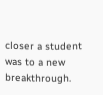closer a student was to a new breakthrough.